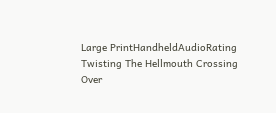Large PrintHandheldAudioRating
Twisting The Hellmouth Crossing Over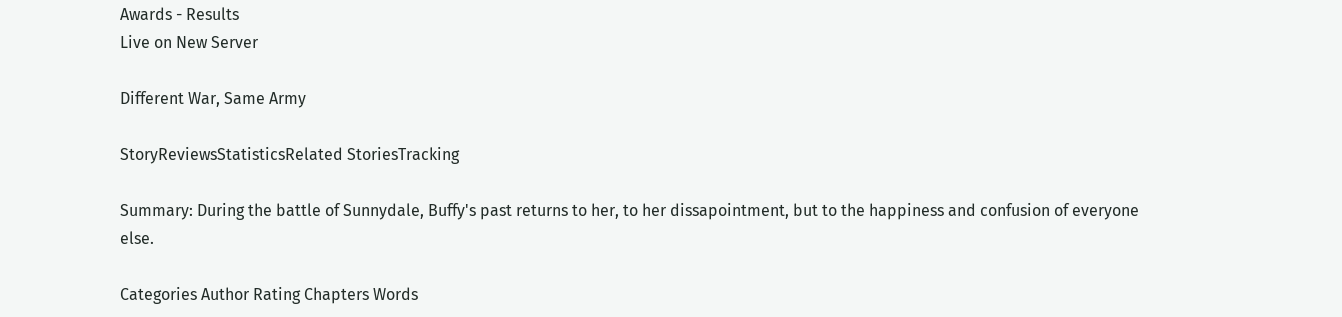Awards - Results
Live on New Server

Different War, Same Army

StoryReviewsStatisticsRelated StoriesTracking

Summary: During the battle of Sunnydale, Buffy's past returns to her, to her dissapointment, but to the happiness and confusion of everyone else.

Categories Author Rating Chapters Words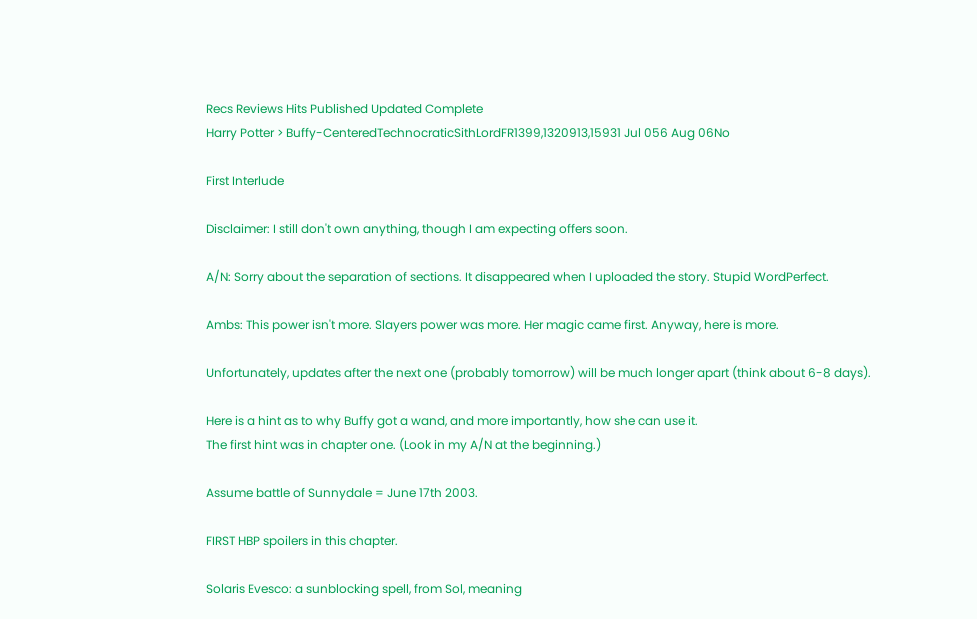Recs Reviews Hits Published Updated Complete
Harry Potter > Buffy-CenteredTechnocraticSithLordFR1399,1320913,15931 Jul 056 Aug 06No

First Interlude

Disclaimer: I still don't own anything, though I am expecting offers soon.

A/N: Sorry about the separation of sections. It disappeared when I uploaded the story. Stupid WordPerfect.

Ambs: This power isn't more. Slayers power was more. Her magic came first. Anyway, here is more.

Unfortunately, updates after the next one (probably tomorrow) will be much longer apart (think about 6-8 days).

Here is a hint as to why Buffy got a wand, and more importantly, how she can use it.
The first hint was in chapter one. (Look in my A/N at the beginning.)

Assume battle of Sunnydale = June 17th 2003.

FIRST HBP spoilers in this chapter.

Solaris Evesco: a sunblocking spell, from Sol, meaning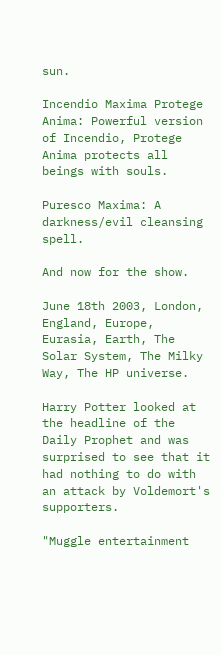sun.

Incendio Maxima Protege Anima: Powerful version of Incendio, Protege Anima protects all beings with souls.

Puresco Maxima: A darkness/evil cleansing spell.

And now for the show.

June 18th 2003, London, England, Europe, Eurasia, Earth, The Solar System, The Milky Way, The HP universe.

Harry Potter looked at the headline of the Daily Prophet and was surprised to see that it had nothing to do with an attack by Voldemort's supporters.

"Muggle entertainment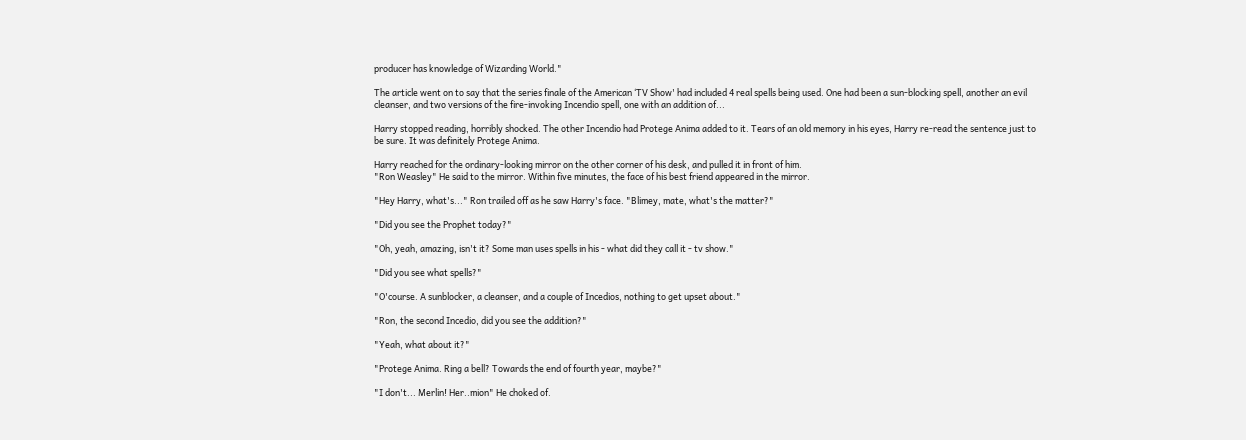producer has knowledge of Wizarding World."

The article went on to say that the series finale of the American ‘TV Show' had included 4 real spells being used. One had been a sun-blocking spell, another an evil cleanser, and two versions of the fire-invoking Incendio spell, one with an addition of...

Harry stopped reading, horribly shocked. The other Incendio had Protege Anima added to it. Tears of an old memory in his eyes, Harry re-read the sentence just to be sure. It was definitely Protege Anima.

Harry reached for the ordinary-looking mirror on the other corner of his desk, and pulled it in front of him.
"Ron Weasley" He said to the mirror. Within five minutes, the face of his best friend appeared in the mirror.

"Hey Harry, what's..." Ron trailed off as he saw Harry's face. "Blimey, mate, what's the matter?"

"Did you see the Prophet today?"

"Oh, yeah, amazing, isn't it? Some man uses spells in his - what did they call it - tv show."

"Did you see what spells?"

"O'course. A sunblocker, a cleanser, and a couple of Incedios, nothing to get upset about."

"Ron, the second Incedio, did you see the addition?"

"Yeah, what about it?"

"Protege Anima. Ring a bell? Towards the end of fourth year, maybe?"

"I don't... Merlin! Her..mion" He choked of.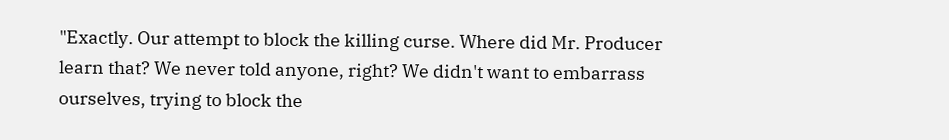"Exactly. Our attempt to block the killing curse. Where did Mr. Producer learn that? We never told anyone, right? We didn't want to embarrass ourselves, trying to block the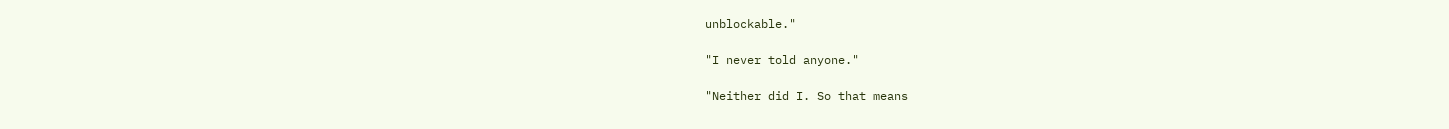unblockable."

"I never told anyone."

"Neither did I. So that means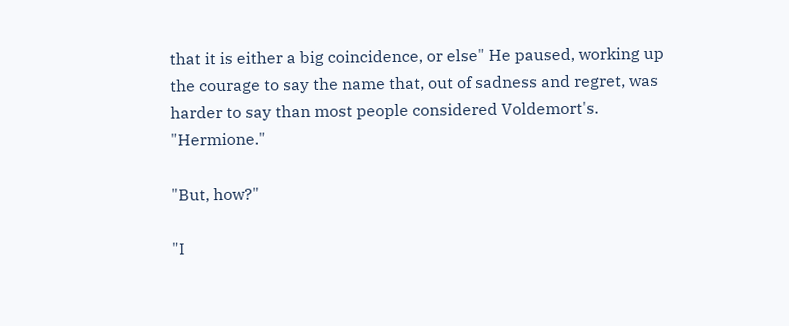that it is either a big coincidence, or else" He paused, working up the courage to say the name that, out of sadness and regret, was harder to say than most people considered Voldemort's. "Hermione."

"But, how?"

"I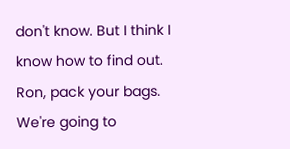don't know. But I think I know how to find out. Ron, pack your bags. We're going to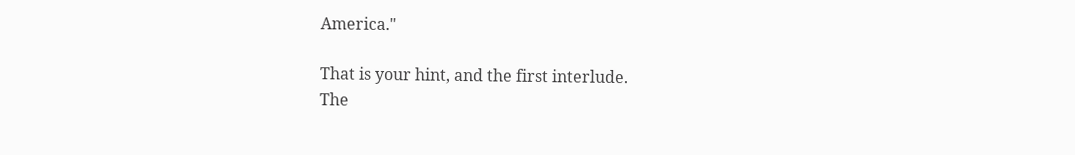America."

That is your hint, and the first interlude.
The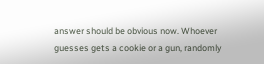answer should be obvious now. Whoever guesses gets a cookie or a gun, randomly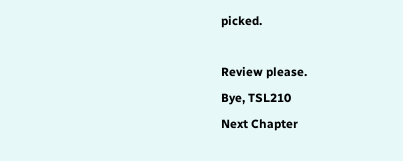picked.

Review please.
Bye, TSL210
Next Chapter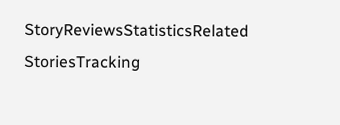StoryReviewsStatisticsRelated StoriesTracking